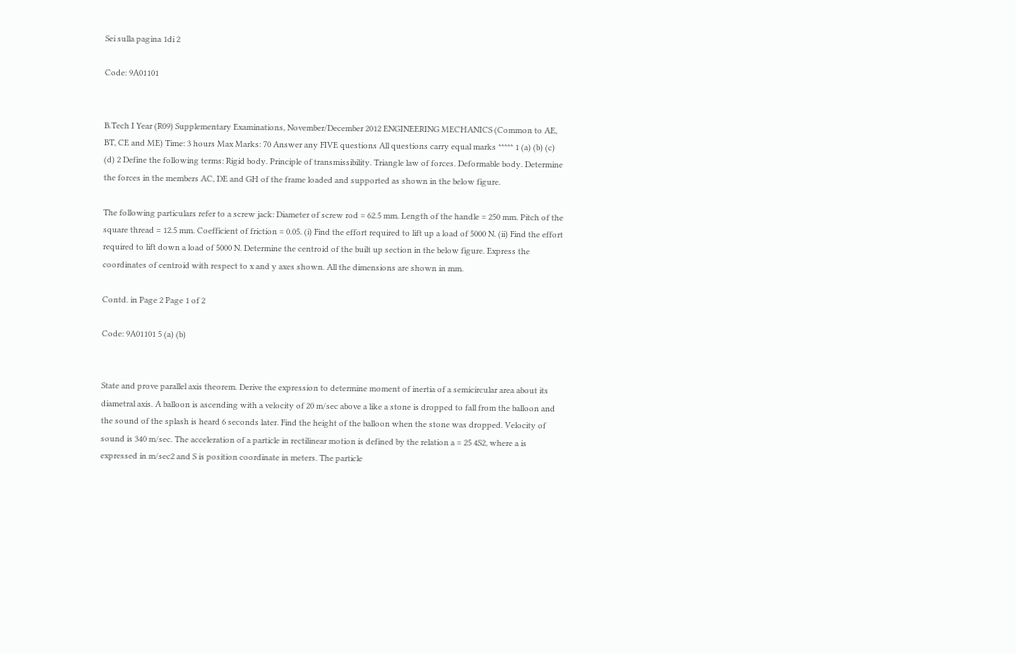Sei sulla pagina 1di 2

Code: 9A01101


B.Tech I Year (R09) Supplementary Examinations, November/December 2012 ENGINEERING MECHANICS (Common to AE, BT, CE and ME) Time: 3 hours Max Marks: 70 Answer any FIVE questions All questions carry equal marks ***** 1 (a) (b) (c) (d) 2 Define the following terms: Rigid body. Principle of transmissibility. Triangle law of forces. Deformable body. Determine the forces in the members AC, DE and GH of the frame loaded and supported as shown in the below figure.

The following particulars refer to a screw jack: Diameter of screw rod = 62.5 mm. Length of the handle = 250 mm. Pitch of the square thread = 12.5 mm. Coefficient of friction = 0.05. (i) Find the effort required to lift up a load of 5000 N. (ii) Find the effort required to lift down a load of 5000 N. Determine the centroid of the built up section in the below figure. Express the coordinates of centroid with respect to x and y axes shown. All the dimensions are shown in mm.

Contd. in Page 2 Page 1 of 2

Code: 9A01101 5 (a) (b)


State and prove parallel axis theorem. Derive the expression to determine moment of inertia of a semicircular area about its diametral axis. A balloon is ascending with a velocity of 20 m/sec above a like a stone is dropped to fall from the balloon and the sound of the splash is heard 6 seconds later. Find the height of the balloon when the stone was dropped. Velocity of sound is 340 m/sec. The acceleration of a particle in rectilinear motion is defined by the relation a = 25 4S2, where a is expressed in m/sec2 and S is position coordinate in meters. The particle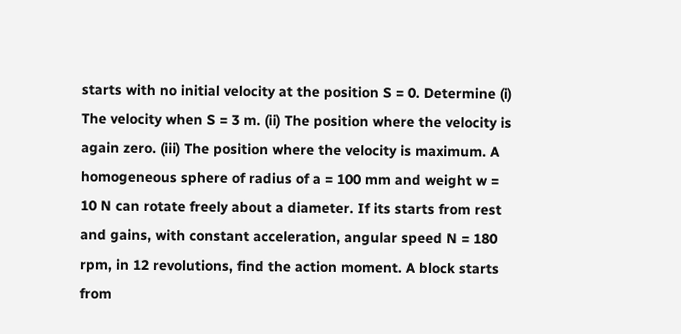starts with no initial velocity at the position S = 0. Determine (i) The velocity when S = 3 m. (ii) The position where the velocity is again zero. (iii) The position where the velocity is maximum. A homogeneous sphere of radius of a = 100 mm and weight w = 10 N can rotate freely about a diameter. If its starts from rest and gains, with constant acceleration, angular speed N = 180 rpm, in 12 revolutions, find the action moment. A block starts from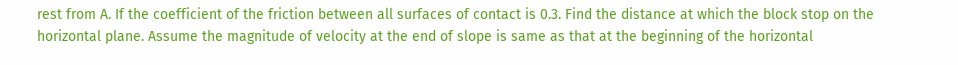rest from A. If the coefficient of the friction between all surfaces of contact is 0.3. Find the distance at which the block stop on the horizontal plane. Assume the magnitude of velocity at the end of slope is same as that at the beginning of the horizontal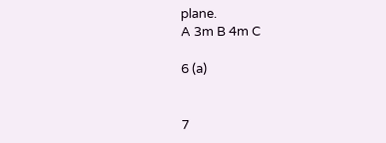plane.
A 3m B 4m C

6 (a)


7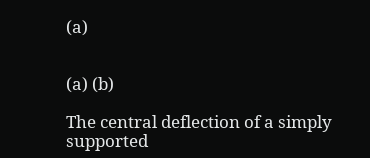(a)


(a) (b)

The central deflection of a simply supported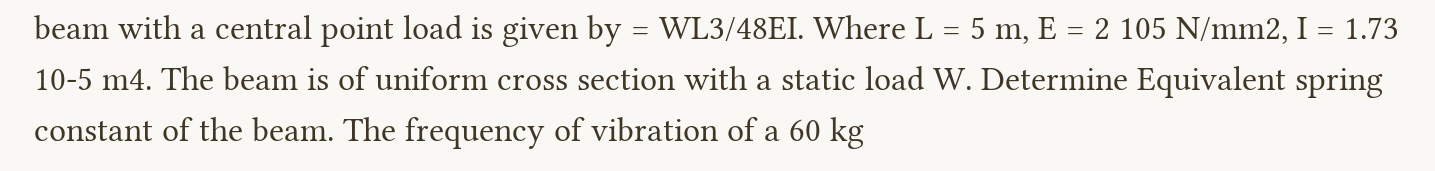beam with a central point load is given by = WL3/48EI. Where L = 5 m, E = 2 105 N/mm2, I = 1.73 10-5 m4. The beam is of uniform cross section with a static load W. Determine Equivalent spring constant of the beam. The frequency of vibration of a 60 kg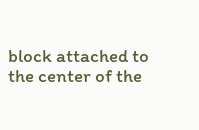block attached to the center of the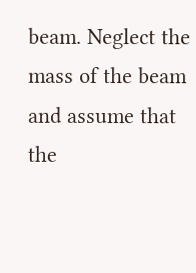beam. Neglect the mass of the beam and assume that the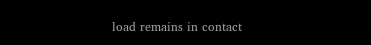load remains in contact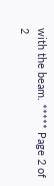with the beam. ***** Page 2 of 2